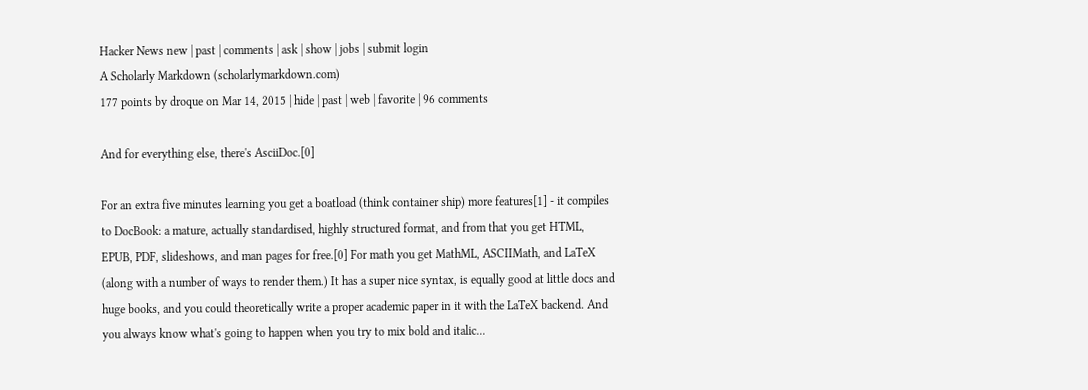Hacker News new | past | comments | ask | show | jobs | submit login
A Scholarly Markdown (scholarlymarkdown.com)
177 points by droque on Mar 14, 2015 | hide | past | web | favorite | 96 comments

And for everything else, there's AsciiDoc.[0]

For an extra five minutes learning you get a boatload (think container ship) more features[1] - it compiles to DocBook: a mature, actually standardised, highly structured format, and from that you get HTML, EPUB, PDF, slideshows, and man pages for free.[0] For math you get MathML, ASCIIMath, and LaTeX (along with a number of ways to render them.) It has a super nice syntax, is equally good at little docs and huge books, and you could theoretically write a proper academic paper in it with the LaTeX backend. And you always know what's going to happen when you try to mix bold and italic...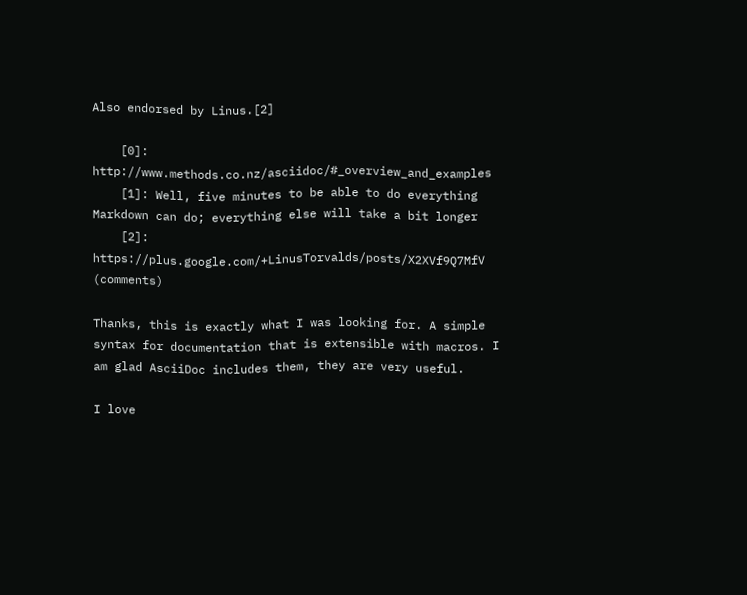Also endorsed by Linus.[2]

    [0]: http://www.methods.co.nz/asciidoc/#_overview_and_examples
    [1]: Well, five minutes to be able to do everything Markdown can do; everything else will take a bit longer
    [2]: https://plus.google.com/+LinusTorvalds/posts/X2XVf9Q7MfV (comments)

Thanks, this is exactly what I was looking for. A simple syntax for documentation that is extensible with macros. I am glad AsciiDoc includes them, they are very useful.

I love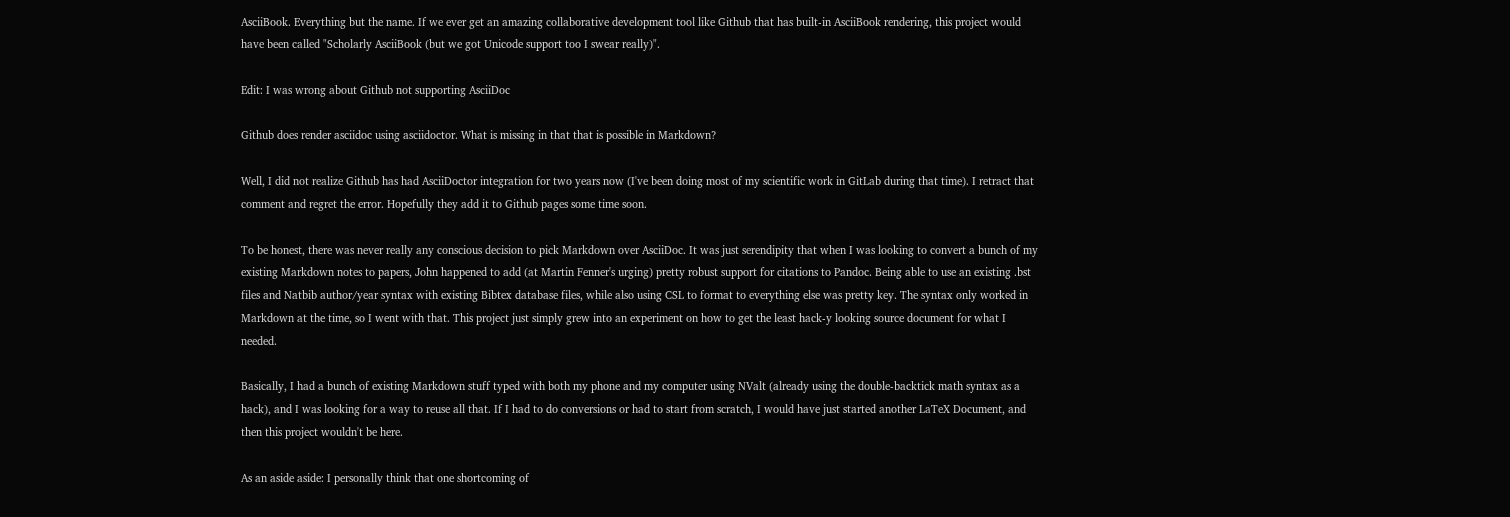AsciiBook. Everything but the name. If we ever get an amazing collaborative development tool like Github that has built-in AsciiBook rendering, this project would have been called "Scholarly AsciiBook (but we got Unicode support too I swear really)".

Edit: I was wrong about Github not supporting AsciiDoc

Github does render asciidoc using asciidoctor. What is missing in that that is possible in Markdown?

Well, I did not realize Github has had AsciiDoctor integration for two years now (I've been doing most of my scientific work in GitLab during that time). I retract that comment and regret the error. Hopefully they add it to Github pages some time soon.

To be honest, there was never really any conscious decision to pick Markdown over AsciiDoc. It was just serendipity that when I was looking to convert a bunch of my existing Markdown notes to papers, John happened to add (at Martin Fenner's urging) pretty robust support for citations to Pandoc. Being able to use an existing .bst files and Natbib author/year syntax with existing Bibtex database files, while also using CSL to format to everything else was pretty key. The syntax only worked in Markdown at the time, so I went with that. This project just simply grew into an experiment on how to get the least hack-y looking source document for what I needed.

Basically, I had a bunch of existing Markdown stuff typed with both my phone and my computer using NValt (already using the double-backtick math syntax as a hack), and I was looking for a way to reuse all that. If I had to do conversions or had to start from scratch, I would have just started another LaTeX Document, and then this project wouldn't be here.

As an aside aside: I personally think that one shortcoming of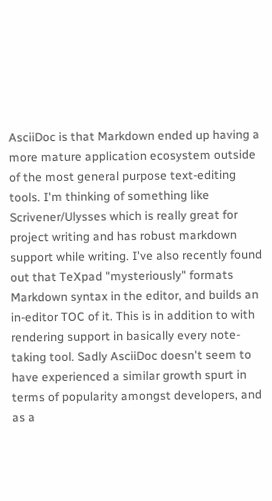AsciiDoc is that Markdown ended up having a more mature application ecosystem outside of the most general purpose text-editing tools. I'm thinking of something like Scrivener/Ulysses which is really great for project writing and has robust markdown support while writing. I've also recently found out that TeXpad "mysteriously" formats Markdown syntax in the editor, and builds an in-editor TOC of it. This is in addition to with rendering support in basically every note-taking tool. Sadly AsciiDoc doesn't seem to have experienced a similar growth spurt in terms of popularity amongst developers, and as a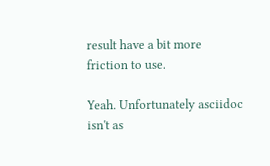result have a bit more friction to use.

Yeah. Unfortunately asciidoc isn't as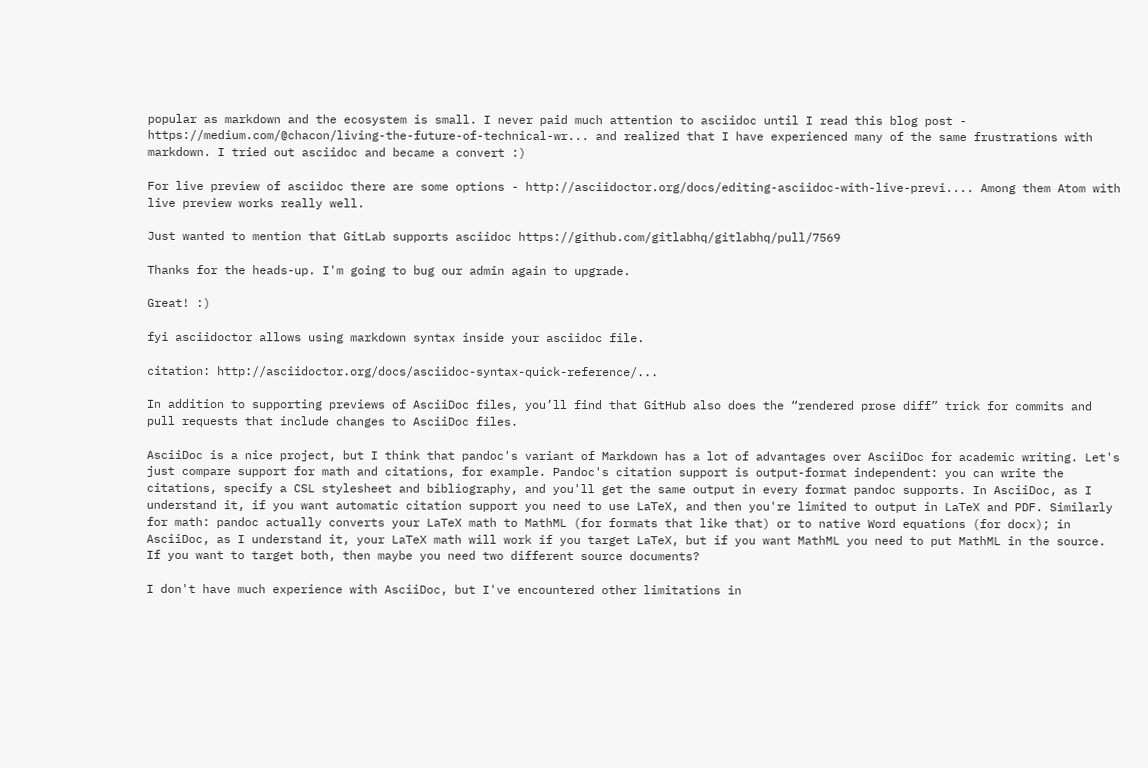popular as markdown and the ecosystem is small. I never paid much attention to asciidoc until I read this blog post - https://medium.com/@chacon/living-the-future-of-technical-wr... and realized that I have experienced many of the same frustrations with markdown. I tried out asciidoc and became a convert :)

For live preview of asciidoc there are some options - http://asciidoctor.org/docs/editing-asciidoc-with-live-previ.... Among them Atom with live preview works really well.

Just wanted to mention that GitLab supports asciidoc https://github.com/gitlabhq/gitlabhq/pull/7569

Thanks for the heads-up. I'm going to bug our admin again to upgrade.

Great! :)

fyi asciidoctor allows using markdown syntax inside your asciidoc file.

citation: http://asciidoctor.org/docs/asciidoc-syntax-quick-reference/...

In addition to supporting previews of AsciiDoc files, you’ll find that GitHub also does the “rendered prose diff” trick for commits and pull requests that include changes to AsciiDoc files.

AsciiDoc is a nice project, but I think that pandoc's variant of Markdown has a lot of advantages over AsciiDoc for academic writing. Let's just compare support for math and citations, for example. Pandoc's citation support is output-format independent: you can write the citations, specify a CSL stylesheet and bibliography, and you'll get the same output in every format pandoc supports. In AsciiDoc, as I understand it, if you want automatic citation support you need to use LaTeX, and then you're limited to output in LaTeX and PDF. Similarly for math: pandoc actually converts your LaTeX math to MathML (for formats that like that) or to native Word equations (for docx); in AsciiDoc, as I understand it, your LaTeX math will work if you target LaTeX, but if you want MathML you need to put MathML in the source. If you want to target both, then maybe you need two different source documents?

I don't have much experience with AsciiDoc, but I've encountered other limitations in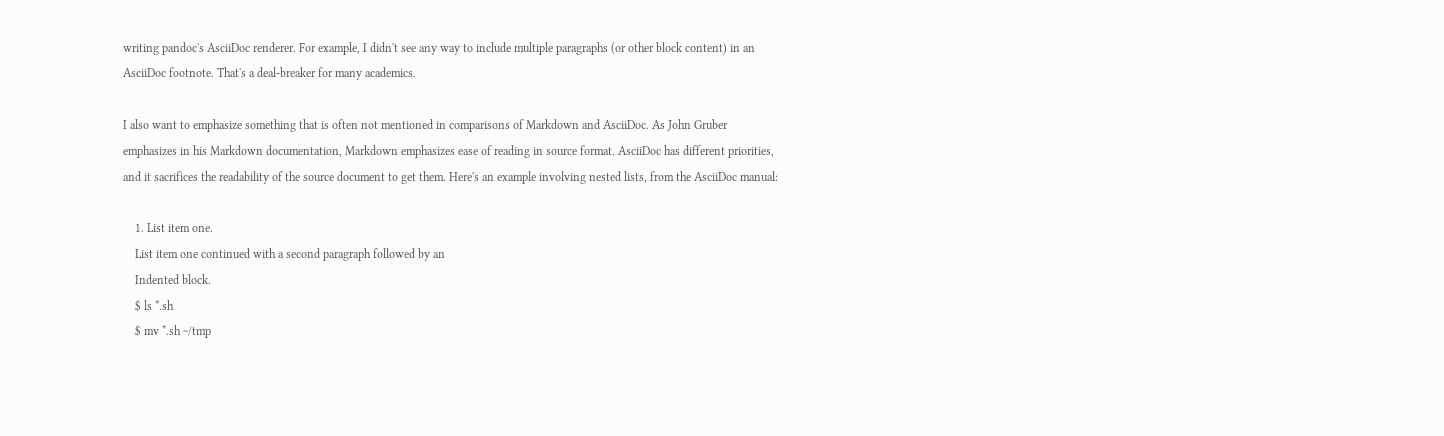writing pandoc's AsciiDoc renderer. For example, I didn't see any way to include multiple paragraphs (or other block content) in an AsciiDoc footnote. That's a deal-breaker for many academics.

I also want to emphasize something that is often not mentioned in comparisons of Markdown and AsciiDoc. As John Gruber emphasizes in his Markdown documentation, Markdown emphasizes ease of reading in source format. AsciiDoc has different priorities, and it sacrifices the readability of the source document to get them. Here's an example involving nested lists, from the AsciiDoc manual:

    1. List item one.
    List item one continued with a second paragraph followed by an
    Indented block.
    $ ls *.sh
    $ mv *.sh ~/tmp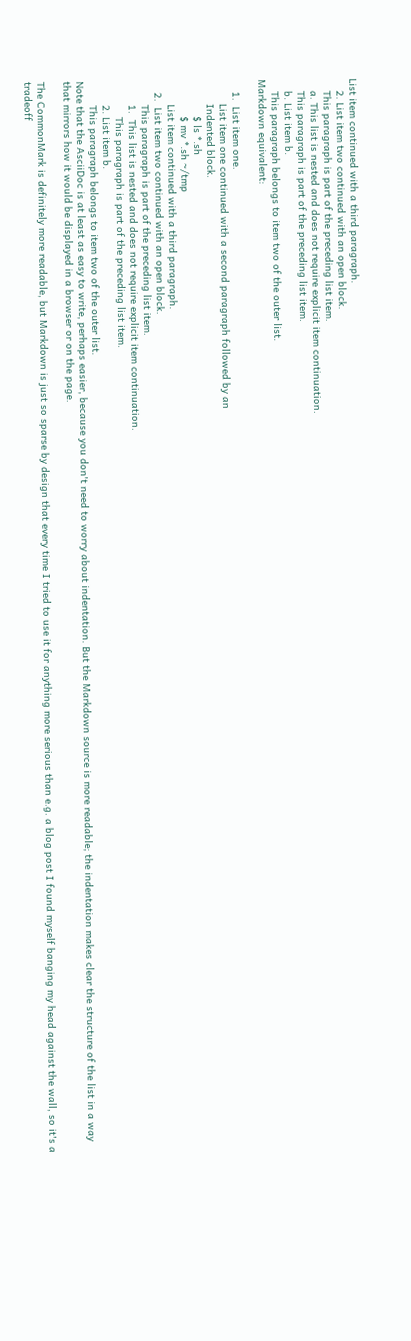List item continued with a third paragraph.
    2. List item two continued with an open block.
    This paragraph is part of the preceding list item.
    a. This list is nested and does not require explicit item continuation.
    This paragraph is part of the preceding list item.
    b. List item b.
    This paragraph belongs to item two of the outer list.
Markdown equivalent:

    1.  List item one.
        List item one continued with a second paragraph followed by an
        Indented block.
            $ ls *.sh
            $ mv *.sh ~/tmp
        List item continued with a third paragraph.
    2.  List item two continued with an open block.
        This paragraph is part of the preceding list item.
        1.  This list is nested and does not require explicit item continuation.
            This paragraph is part of the preceding list item.
        2. List item b.
        This paragraph belongs to item two of the outer list.
Note that the AsciiDoc is at least as easy to write, perhaps easier, because you don't need to worry about indentation. But the Markdown source is more readable; the indentation makes clear the structure of the list in a way that mirrors how it would be displayed in a browser or on the page.

The CommonMark is definitely more readable, but Markdown is just so sparse by design that every time I tried to use it for anything more serious than e.g. a blog post I found myself banging my head against the wall, so it's a tradeoff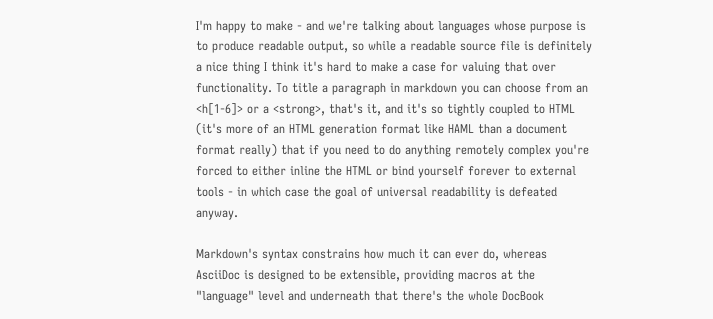I'm happy to make - and we're talking about languages whose purpose is to produce readable output, so while a readable source file is definitely a nice thing I think it's hard to make a case for valuing that over functionality. To title a paragraph in markdown you can choose from an <h[1-6]> or a <strong>, that's it, and it's so tightly coupled to HTML (it's more of an HTML generation format like HAML than a document format really) that if you need to do anything remotely complex you're forced to either inline the HTML or bind yourself forever to external tools - in which case the goal of universal readability is defeated anyway.

Markdown's syntax constrains how much it can ever do, whereas AsciiDoc is designed to be extensible, providing macros at the "language" level and underneath that there's the whole DocBook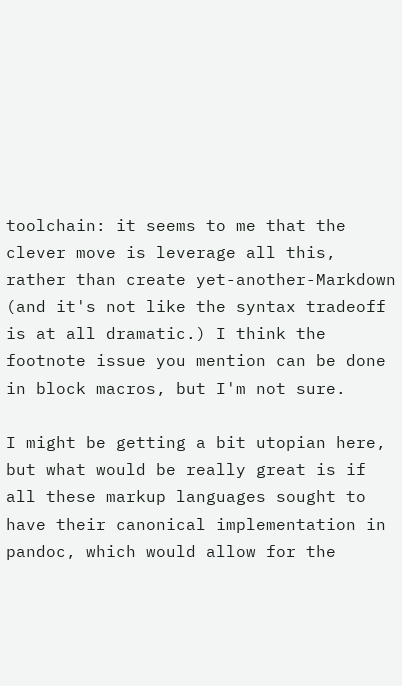toolchain: it seems to me that the clever move is leverage all this, rather than create yet-another-Markdown (and it's not like the syntax tradeoff is at all dramatic.) I think the footnote issue you mention can be done in block macros, but I'm not sure.

I might be getting a bit utopian here, but what would be really great is if all these markup languages sought to have their canonical implementation in pandoc, which would allow for the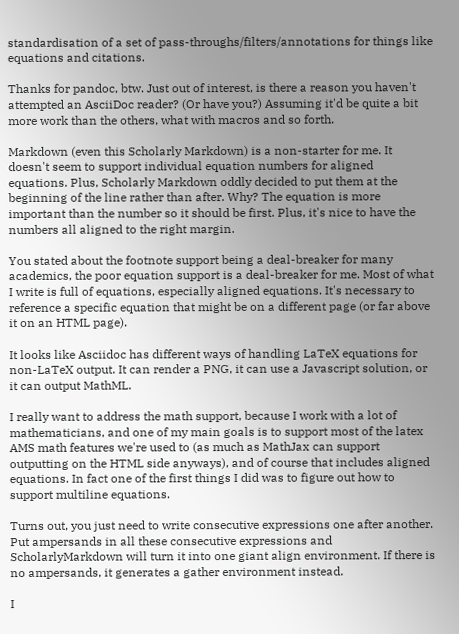standardisation of a set of pass-throughs/filters/annotations for things like equations and citations.

Thanks for pandoc, btw. Just out of interest, is there a reason you haven't attempted an AsciiDoc reader? (Or have you?) Assuming it'd be quite a bit more work than the others, what with macros and so forth.

Markdown (even this Scholarly Markdown) is a non-starter for me. It doesn't seem to support individual equation numbers for aligned equations. Plus, Scholarly Markdown oddly decided to put them at the beginning of the line rather than after. Why? The equation is more important than the number so it should be first. Plus, it's nice to have the numbers all aligned to the right margin.

You stated about the footnote support being a deal-breaker for many academics, the poor equation support is a deal-breaker for me. Most of what I write is full of equations, especially aligned equations. It's necessary to reference a specific equation that might be on a different page (or far above it on an HTML page).

It looks like Asciidoc has different ways of handling LaTeX equations for non-LaTeX output. It can render a PNG, it can use a Javascript solution, or it can output MathML.

I really want to address the math support, because I work with a lot of mathematicians, and one of my main goals is to support most of the latex AMS math features we're used to (as much as MathJax can support outputting on the HTML side anyways), and of course that includes aligned equations. In fact one of the first things I did was to figure out how to support multiline equations.

Turns out, you just need to write consecutive expressions one after another. Put ampersands in all these consecutive expressions and ScholarlyMarkdown will turn it into one giant align environment. If there is no ampersands, it generates a gather environment instead.

I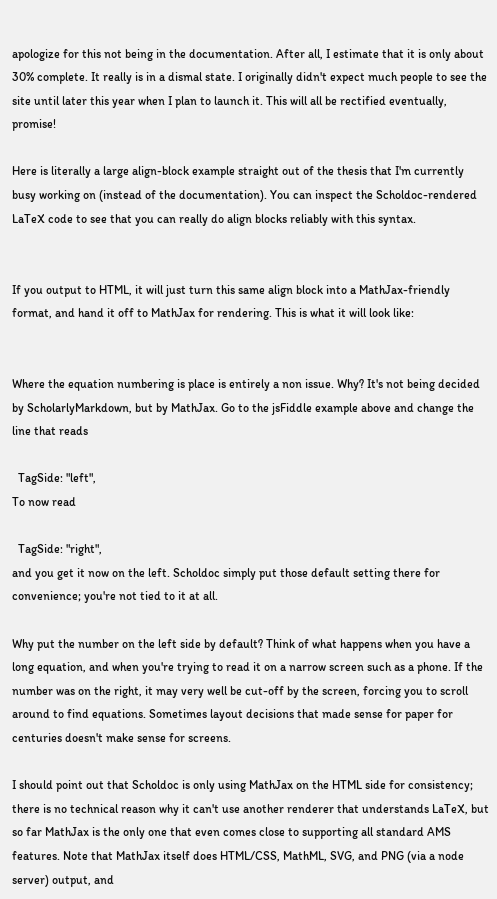apologize for this not being in the documentation. After all, I estimate that it is only about 30% complete. It really is in a dismal state. I originally didn't expect much people to see the site until later this year when I plan to launch it. This will all be rectified eventually, promise!

Here is literally a large align-block example straight out of the thesis that I'm currently busy working on (instead of the documentation). You can inspect the Scholdoc-rendered LaTeX code to see that you can really do align blocks reliably with this syntax.


If you output to HTML, it will just turn this same align block into a MathJax-friendly format, and hand it off to MathJax for rendering. This is what it will look like:


Where the equation numbering is place is entirely a non issue. Why? It's not being decided by ScholarlyMarkdown, but by MathJax. Go to the jsFiddle example above and change the line that reads

  TagSide: "left",
To now read

  TagSide: "right",
and you get it now on the left. Scholdoc simply put those default setting there for convenience; you're not tied to it at all.

Why put the number on the left side by default? Think of what happens when you have a long equation, and when you're trying to read it on a narrow screen such as a phone. If the number was on the right, it may very well be cut-off by the screen, forcing you to scroll around to find equations. Sometimes layout decisions that made sense for paper for centuries doesn't make sense for screens.

I should point out that Scholdoc is only using MathJax on the HTML side for consistency; there is no technical reason why it can't use another renderer that understands LaTeX, but so far MathJax is the only one that even comes close to supporting all standard AMS features. Note that MathJax itself does HTML/CSS, MathML, SVG, and PNG (via a node server) output, and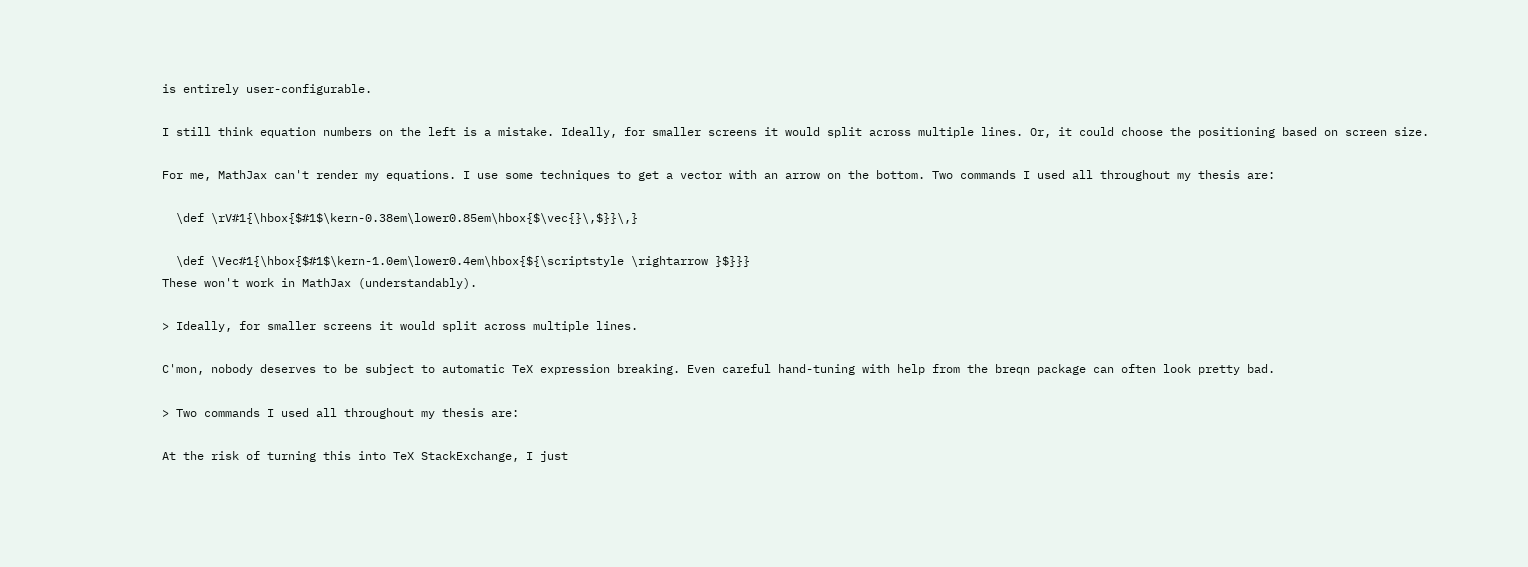is entirely user-configurable.

I still think equation numbers on the left is a mistake. Ideally, for smaller screens it would split across multiple lines. Or, it could choose the positioning based on screen size.

For me, MathJax can't render my equations. I use some techniques to get a vector with an arrow on the bottom. Two commands I used all throughout my thesis are:

  \def \rV#1{\hbox{$#1$\kern-0.38em\lower0.85em\hbox{$\vec{}\,$}}\,}

  \def \Vec#1{\hbox{$#1$\kern-1.0em\lower0.4em\hbox{${\scriptstyle \rightarrow }$}}}
These won't work in MathJax (understandably).

> Ideally, for smaller screens it would split across multiple lines.

C'mon, nobody deserves to be subject to automatic TeX expression breaking. Even careful hand-tuning with help from the breqn package can often look pretty bad.

> Two commands I used all throughout my thesis are:

At the risk of turning this into TeX StackExchange, I just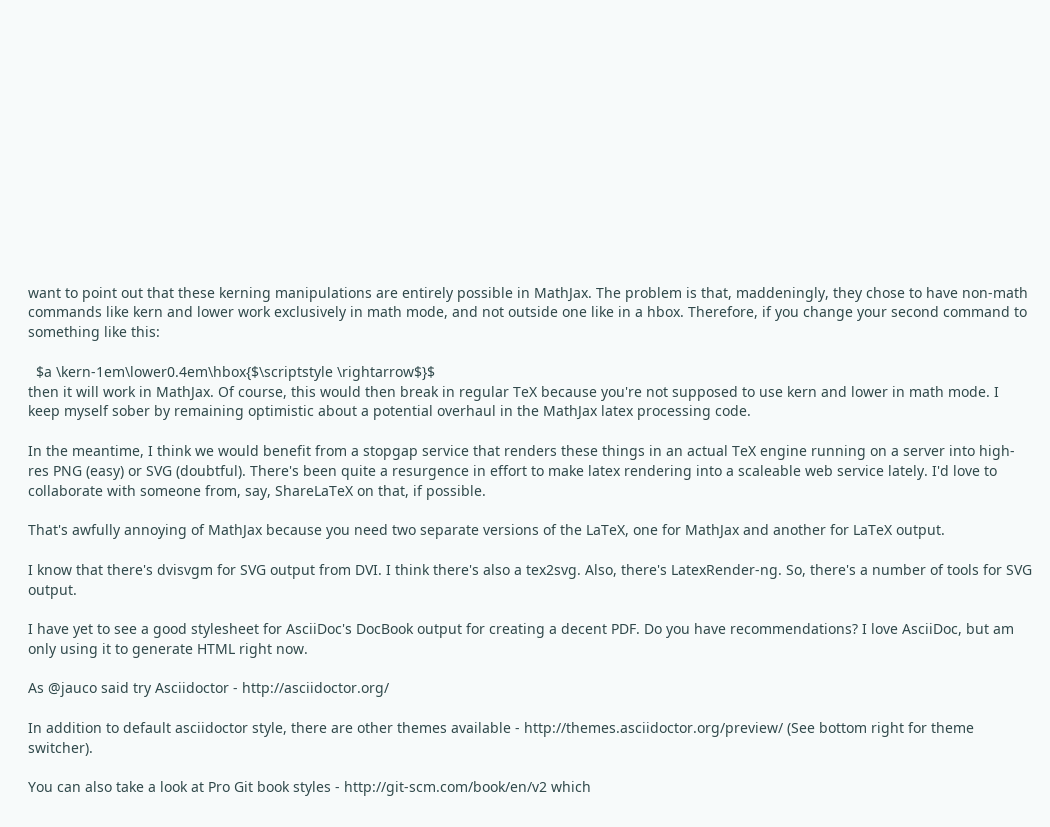want to point out that these kerning manipulations are entirely possible in MathJax. The problem is that, maddeningly, they chose to have non-math commands like kern and lower work exclusively in math mode, and not outside one like in a hbox. Therefore, if you change your second command to something like this:

  $a \kern-1em\lower0.4em\hbox{$\scriptstyle \rightarrow$}$
then it will work in MathJax. Of course, this would then break in regular TeX because you're not supposed to use kern and lower in math mode. I keep myself sober by remaining optimistic about a potential overhaul in the MathJax latex processing code.

In the meantime, I think we would benefit from a stopgap service that renders these things in an actual TeX engine running on a server into high-res PNG (easy) or SVG (doubtful). There's been quite a resurgence in effort to make latex rendering into a scaleable web service lately. I'd love to collaborate with someone from, say, ShareLaTeX on that, if possible.

That's awfully annoying of MathJax because you need two separate versions of the LaTeX, one for MathJax and another for LaTeX output.

I know that there's dvisvgm for SVG output from DVI. I think there's also a tex2svg. Also, there's LatexRender-ng. So, there's a number of tools for SVG output.

I have yet to see a good stylesheet for AsciiDoc's DocBook output for creating a decent PDF. Do you have recommendations? I love AsciiDoc, but am only using it to generate HTML right now.

As @jauco said try Asciidoctor - http://asciidoctor.org/

In addition to default asciidoctor style, there are other themes available - http://themes.asciidoctor.org/preview/ (See bottom right for theme switcher).

You can also take a look at Pro Git book styles - http://git-scm.com/book/en/v2 which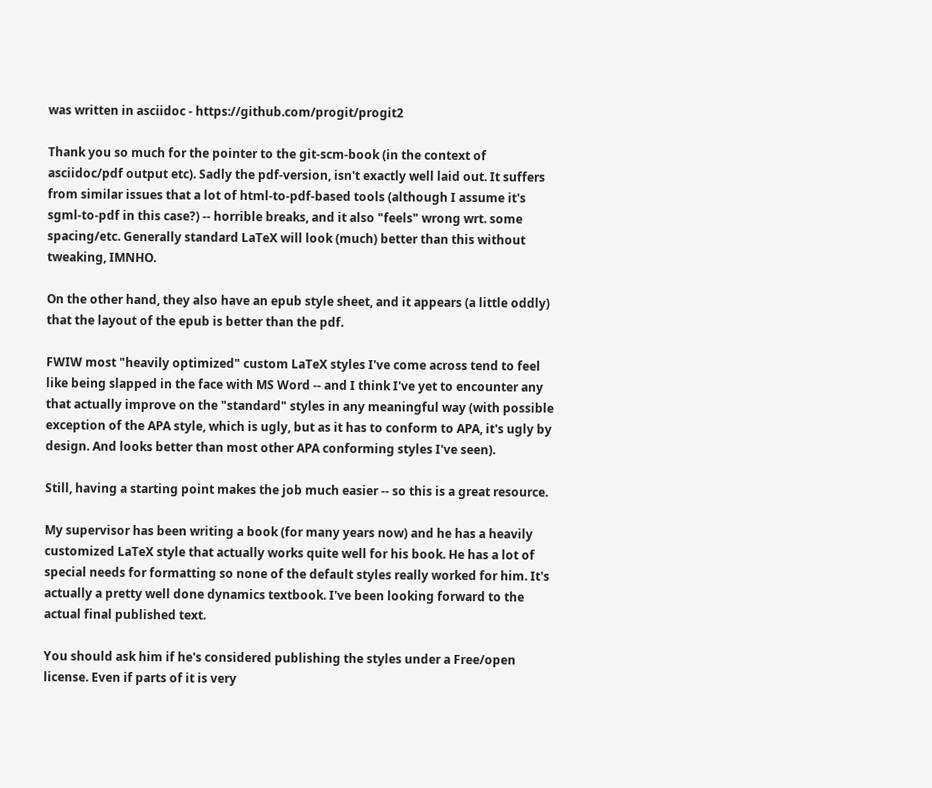was written in asciidoc - https://github.com/progit/progit2

Thank you so much for the pointer to the git-scm-book (in the context of asciidoc/pdf output etc). Sadly the pdf-version, isn't exactly well laid out. It suffers from similar issues that a lot of html-to-pdf-based tools (although I assume it's sgml-to-pdf in this case?) -- horrible breaks, and it also "feels" wrong wrt. some spacing/etc. Generally standard LaTeX will look (much) better than this without tweaking, IMNHO.

On the other hand, they also have an epub style sheet, and it appears (a little oddly) that the layout of the epub is better than the pdf.

FWIW most "heavily optimized" custom LaTeX styles I've come across tend to feel like being slapped in the face with MS Word -- and I think I've yet to encounter any that actually improve on the "standard" styles in any meaningful way (with possible exception of the APA style, which is ugly, but as it has to conform to APA, it's ugly by design. And looks better than most other APA conforming styles I've seen).

Still, having a starting point makes the job much easier -- so this is a great resource.

My supervisor has been writing a book (for many years now) and he has a heavily customized LaTeX style that actually works quite well for his book. He has a lot of special needs for formatting so none of the default styles really worked for him. It's actually a pretty well done dynamics textbook. I've been looking forward to the actual final published text.

You should ask him if he's considered publishing the styles under a Free/open license. Even if parts of it is very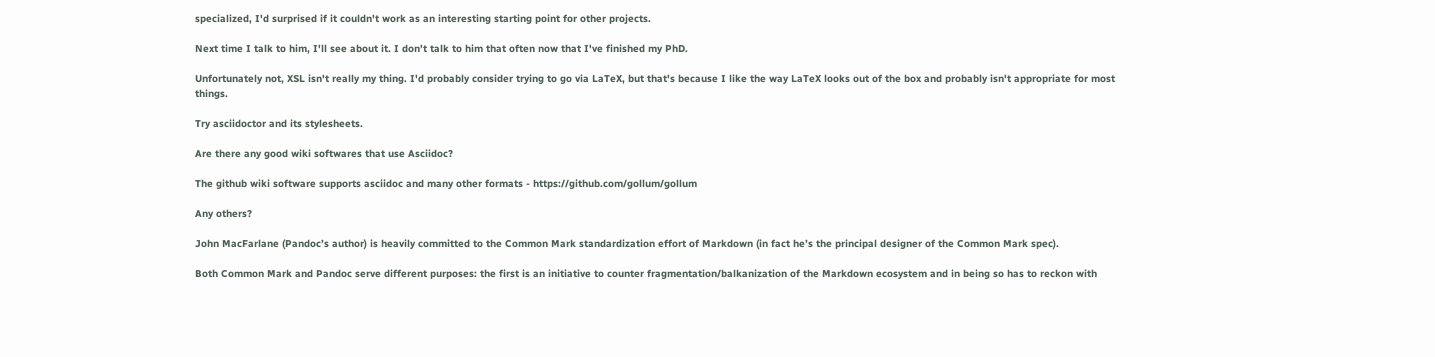specialized, I'd surprised if it couldn't work as an interesting starting point for other projects.

Next time I talk to him, I'll see about it. I don't talk to him that often now that I've finished my PhD.

Unfortunately not, XSL isn't really my thing. I'd probably consider trying to go via LaTeX, but that's because I like the way LaTeX looks out of the box and probably isn't appropriate for most things.

Try asciidoctor and its stylesheets.

Are there any good wiki softwares that use Asciidoc?

The github wiki software supports asciidoc and many other formats - https://github.com/gollum/gollum

Any others?

John MacFarlane (Pandoc’s author) is heavily committed to the Common Mark standardization effort of Markdown (in fact he’s the principal designer of the Common Mark spec).

Both Common Mark and Pandoc serve different purposes: the first is an initiative to counter fragmentation/balkanization of the Markdown ecosystem and in being so has to reckon with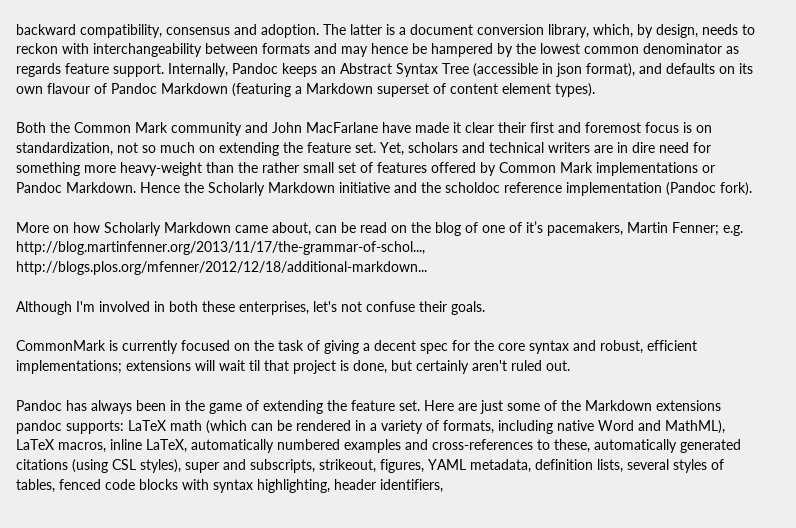backward compatibility, consensus and adoption. The latter is a document conversion library, which, by design, needs to reckon with interchangeability between formats and may hence be hampered by the lowest common denominator as regards feature support. Internally, Pandoc keeps an Abstract Syntax Tree (accessible in json format), and defaults on its own flavour of Pandoc Markdown (featuring a Markdown superset of content element types).

Both the Common Mark community and John MacFarlane have made it clear their first and foremost focus is on standardization, not so much on extending the feature set. Yet, scholars and technical writers are in dire need for something more heavy-weight than the rather small set of features offered by Common Mark implementations or Pandoc Markdown. Hence the Scholarly Markdown initiative and the scholdoc reference implementation (Pandoc fork).

More on how Scholarly Markdown came about, can be read on the blog of one of it’s pacemakers, Martin Fenner; e.g. http://blog.martinfenner.org/2013/11/17/the-grammar-of-schol..., http://blogs.plos.org/mfenner/2012/12/18/additional-markdown...

Although I'm involved in both these enterprises, let's not confuse their goals.

CommonMark is currently focused on the task of giving a decent spec for the core syntax and robust, efficient implementations; extensions will wait til that project is done, but certainly aren't ruled out.

Pandoc has always been in the game of extending the feature set. Here are just some of the Markdown extensions pandoc supports: LaTeX math (which can be rendered in a variety of formats, including native Word and MathML), LaTeX macros, inline LaTeX, automatically numbered examples and cross-references to these, automatically generated citations (using CSL styles), super and subscripts, strikeout, figures, YAML metadata, definition lists, several styles of tables, fenced code blocks with syntax highlighting, header identifiers,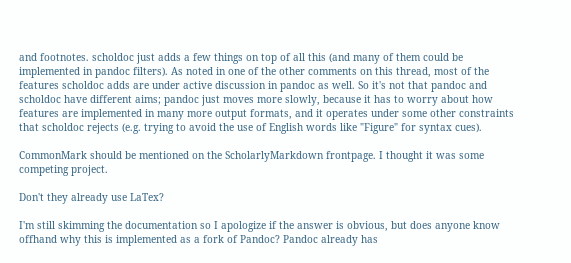and footnotes. scholdoc just adds a few things on top of all this (and many of them could be implemented in pandoc filters). As noted in one of the other comments on this thread, most of the features scholdoc adds are under active discussion in pandoc as well. So it's not that pandoc and scholdoc have different aims; pandoc just moves more slowly, because it has to worry about how features are implemented in many more output formats, and it operates under some other constraints that scholdoc rejects (e.g. trying to avoid the use of English words like "Figure" for syntax cues).

CommonMark should be mentioned on the ScholarlyMarkdown frontpage. I thought it was some competing project.

Don't they already use LaTex?

I'm still skimming the documentation so I apologize if the answer is obvious, but does anyone know offhand why this is implemented as a fork of Pandoc? Pandoc already has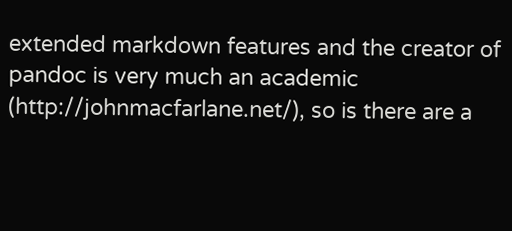extended markdown features and the creator of pandoc is very much an academic (http://johnmacfarlane.net/), so is there are a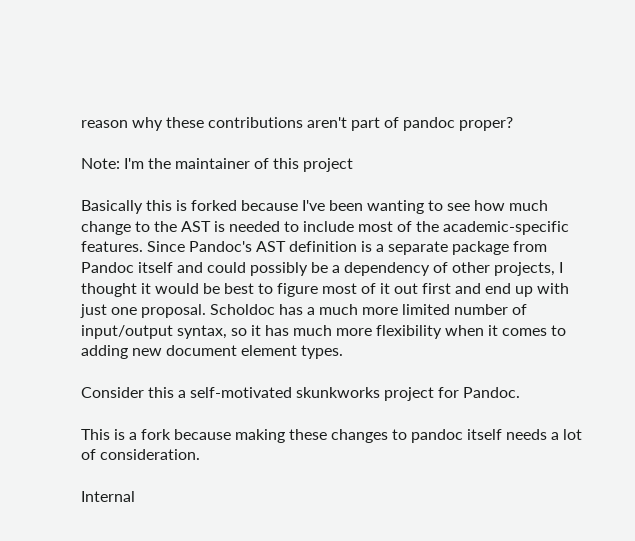reason why these contributions aren't part of pandoc proper?

Note: I'm the maintainer of this project

Basically this is forked because I've been wanting to see how much change to the AST is needed to include most of the academic-specific features. Since Pandoc's AST definition is a separate package from Pandoc itself and could possibly be a dependency of other projects, I thought it would be best to figure most of it out first and end up with just one proposal. Scholdoc has a much more limited number of input/output syntax, so it has much more flexibility when it comes to adding new document element types.

Consider this a self-motivated skunkworks project for Pandoc.

This is a fork because making these changes to pandoc itself needs a lot of consideration.

Internal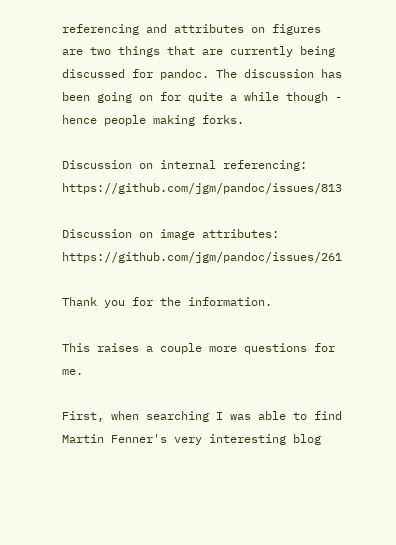referencing and attributes on figures are two things that are currently being discussed for pandoc. The discussion has been going on for quite a while though - hence people making forks.

Discussion on internal referencing: https://github.com/jgm/pandoc/issues/813

Discussion on image attributes: https://github.com/jgm/pandoc/issues/261

Thank you for the information.

This raises a couple more questions for me.

First, when searching I was able to find Martin Fenner's very interesting blog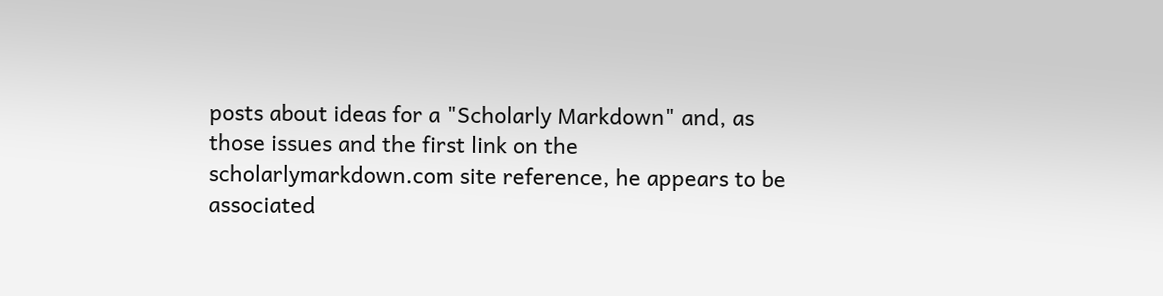posts about ideas for a "Scholarly Markdown" and, as those issues and the first link on the scholarlymarkdown.com site reference, he appears to be associated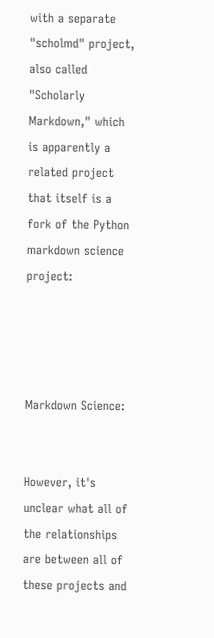with a separate "scholmd" project, also called "Scholarly Markdown," which is apparently a related project that itself is a fork of the Python markdown science project:




Markdown Science:


However, it's unclear what all of the relationships are between all of these projects and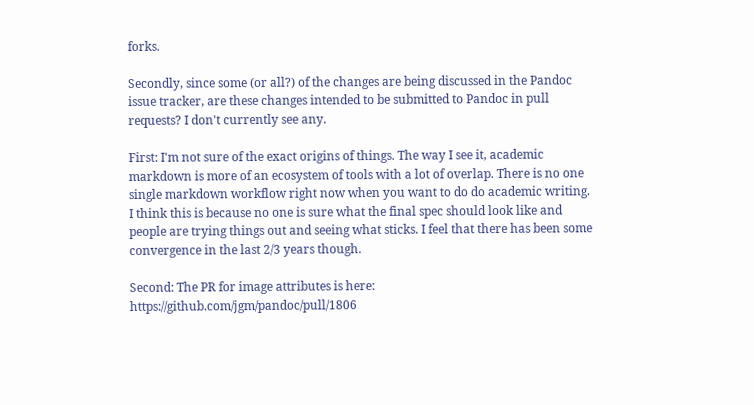forks.

Secondly, since some (or all?) of the changes are being discussed in the Pandoc issue tracker, are these changes intended to be submitted to Pandoc in pull requests? I don't currently see any.

First: I'm not sure of the exact origins of things. The way I see it, academic markdown is more of an ecosystem of tools with a lot of overlap. There is no one single markdown workflow right now when you want to do do academic writing. I think this is because no one is sure what the final spec should look like and people are trying things out and seeing what sticks. I feel that there has been some convergence in the last 2/3 years though.

Second: The PR for image attributes is here: https://github.com/jgm/pandoc/pull/1806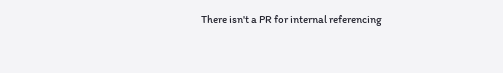There isn't a PR for internal referencing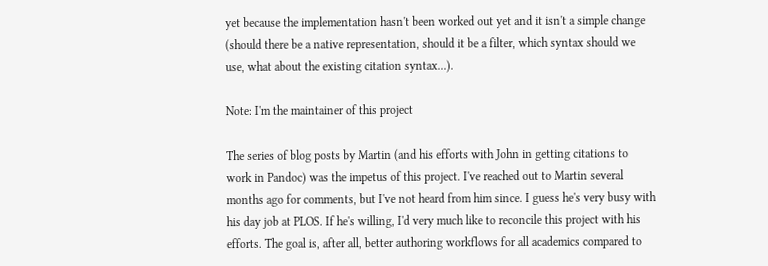yet because the implementation hasn't been worked out yet and it isn't a simple change (should there be a native representation, should it be a filter, which syntax should we use, what about the existing citation syntax...).

Note: I'm the maintainer of this project

The series of blog posts by Martin (and his efforts with John in getting citations to work in Pandoc) was the impetus of this project. I've reached out to Martin several months ago for comments, but I've not heard from him since. I guess he's very busy with his day job at PLOS. If he's willing, I'd very much like to reconcile this project with his efforts. The goal is, after all, better authoring workflows for all academics compared to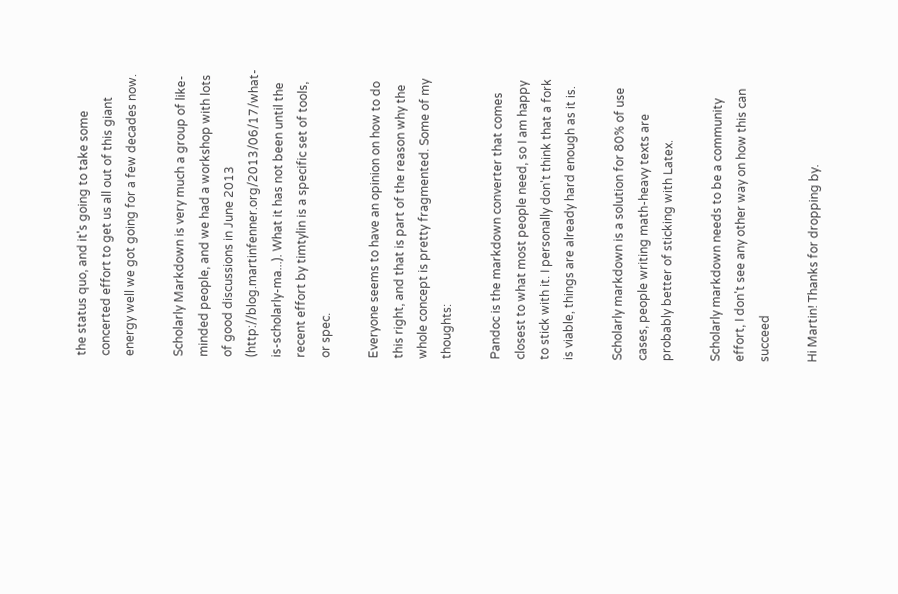the status quo, and it's going to take some concerted effort to get us all out of this giant energy well we got going for a few decades now.

Scholarly Markdown is very much a group of like-minded people, and we had a workshop with lots of good discussions in June 2013 (http://blog.martinfenner.org/2013/06/17/what-is-scholarly-ma...). What it has not been until the recent effort by timtylin is a specific set of tools, or spec.

Everyone seems to have an opinion on how to do this right, and that is part of the reason why the whole concept is pretty fragmented. Some of my thoughts:

Pandoc is the markdown converter that comes closest to what most people need, so I am happy to stick with it. I personally don't think that a fork is viable, things are already hard enough as it is.

Scholarly markdown is a solution for 80% of use cases, people writing math-heavy texts are probably better of sticking with Latex.

Scholarly markdown needs to be a community effort, I don't see any other way on how this can succeed

Hi Martin! Thanks for dropping by.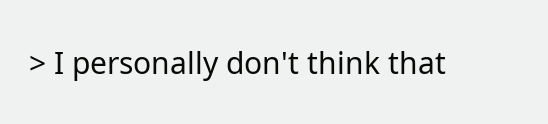> I personally don't think that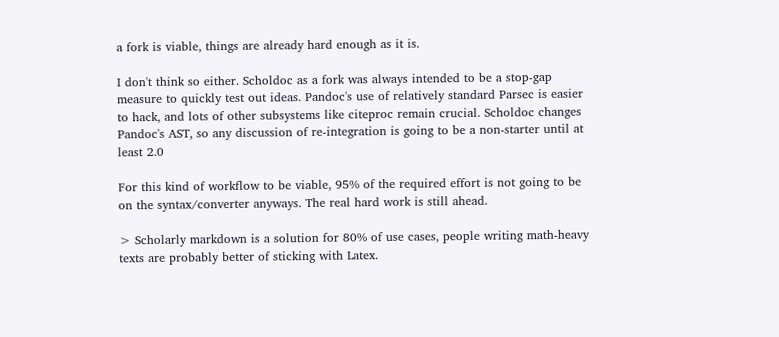a fork is viable, things are already hard enough as it is.

I don't think so either. Scholdoc as a fork was always intended to be a stop-gap measure to quickly test out ideas. Pandoc's use of relatively standard Parsec is easier to hack, and lots of other subsystems like citeproc remain crucial. Scholdoc changes Pandoc's AST, so any discussion of re-integration is going to be a non-starter until at least 2.0

For this kind of workflow to be viable, 95% of the required effort is not going to be on the syntax/converter anyways. The real hard work is still ahead.

> Scholarly markdown is a solution for 80% of use cases, people writing math-heavy texts are probably better of sticking with Latex.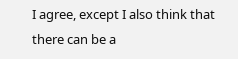I agree, except I also think that there can be a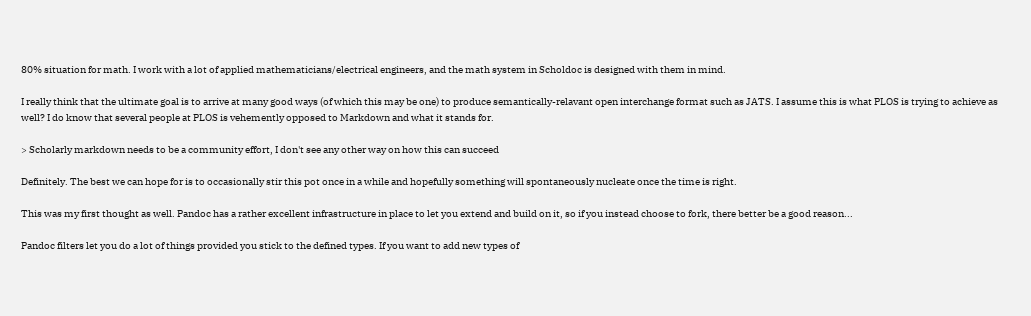80% situation for math. I work with a lot of applied mathematicians/electrical engineers, and the math system in Scholdoc is designed with them in mind.

I really think that the ultimate goal is to arrive at many good ways (of which this may be one) to produce semantically-relavant open interchange format such as JATS. I assume this is what PLOS is trying to achieve as well? I do know that several people at PLOS is vehemently opposed to Markdown and what it stands for.

> Scholarly markdown needs to be a community effort, I don't see any other way on how this can succeed

Definitely. The best we can hope for is to occasionally stir this pot once in a while and hopefully something will spontaneously nucleate once the time is right.

This was my first thought as well. Pandoc has a rather excellent infrastructure in place to let you extend and build on it, so if you instead choose to fork, there better be a good reason...

Pandoc filters let you do a lot of things provided you stick to the defined types. If you want to add new types of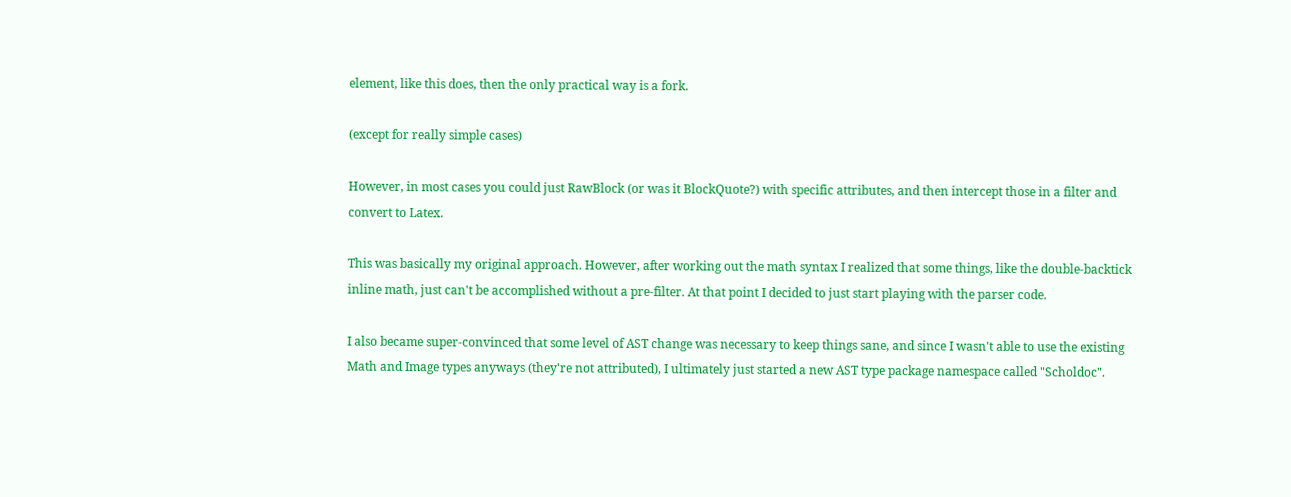element, like this does, then the only practical way is a fork.

(except for really simple cases)

However, in most cases you could just RawBlock (or was it BlockQuote?) with specific attributes, and then intercept those in a filter and convert to Latex.

This was basically my original approach. However, after working out the math syntax I realized that some things, like the double-backtick inline math, just can't be accomplished without a pre-filter. At that point I decided to just start playing with the parser code.

I also became super-convinced that some level of AST change was necessary to keep things sane, and since I wasn't able to use the existing Math and Image types anyways (they're not attributed), I ultimately just started a new AST type package namespace called "Scholdoc".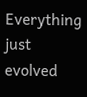Everything just evolved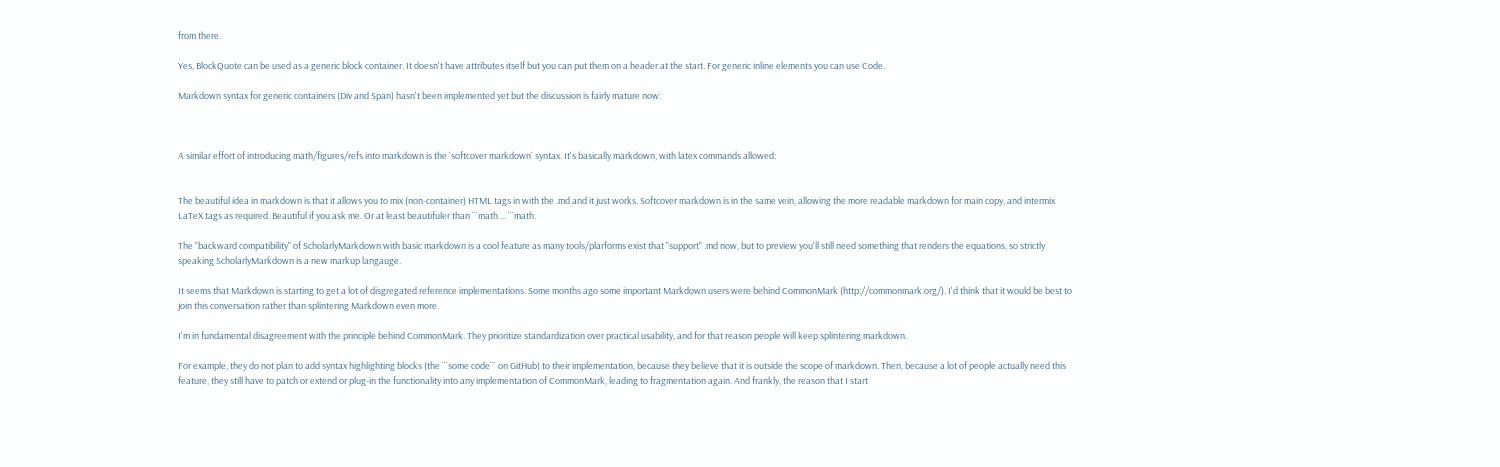from there.

Yes, BlockQuote can be used as a generic block container. It doesn't have attributes itself but you can put them on a header at the start. For generic inline elements you can use Code.

Markdown syntax for generic containers (Div and Span) hasn't been implemented yet but the discussion is fairly mature now:



A similar effort of introducing math/figures/refs into markdown is the `softcover markdown` syntax. It's basically markdown, with latex commands allowed:


The beautiful idea in markdown is that it allows you to mix (non-container) HTML tags in with the .md and it just works. Softcover markdown is in the same vein, allowing the more readable markdown for main copy, and intermix LaTeX tags as required. Beautiful if you ask me. Or at least beautifuler than ```math ... ```math.

The "backward compatibility" of ScholarlyMarkdown with basic markdown is a cool feature as many tools/plarforms exist that "support" .md now, but to preview you'll still need something that renders the equations, so strictly speaking ScholarlyMarkdown is a new markup langauge.

It seems that Markdown is starting to get a lot of disgregated reference implementations. Some months ago some important Markdown users were behind CommonMark (http://commonmark.org/). I'd think that it would be best to join this conversation rather than splintering Markdown even more.

I'm in fundamental disagreement with the principle behind CommonMark. They prioritize standardization over practical usability, and for that reason people will keep splintering markdown.

For example, they do not plan to add syntax highlighting blocks (the ```some code``` on GitHub) to their implementation, because they believe that it is outside the scope of markdown. Then, because a lot of people actually need this feature, they still have to patch or extend or plug-in the functionality into any implementation of CommonMark, leading to fragmentation again. And frankly, the reason that I start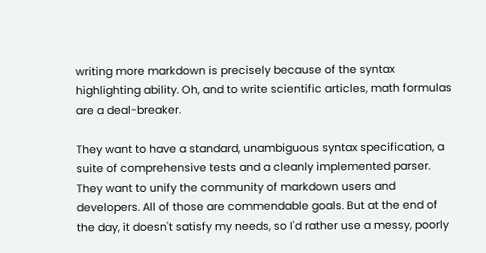writing more markdown is precisely because of the syntax highlighting ability. Oh, and to write scientific articles, math formulas are a deal-breaker.

They want to have a standard, unambiguous syntax specification, a suite of comprehensive tests and a cleanly implemented parser. They want to unify the community of markdown users and developers. All of those are commendable goals. But at the end of the day, it doesn't satisfy my needs, so I'd rather use a messy, poorly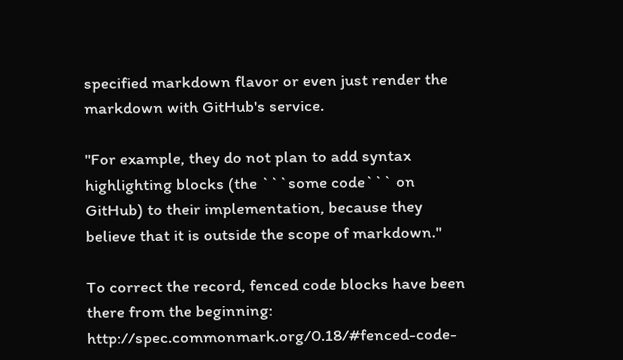specified markdown flavor or even just render the markdown with GitHub's service.

"For example, they do not plan to add syntax highlighting blocks (the ```some code``` on GitHub) to their implementation, because they believe that it is outside the scope of markdown."

To correct the record, fenced code blocks have been there from the beginning: http://spec.commonmark.org/0.18/#fenced-code-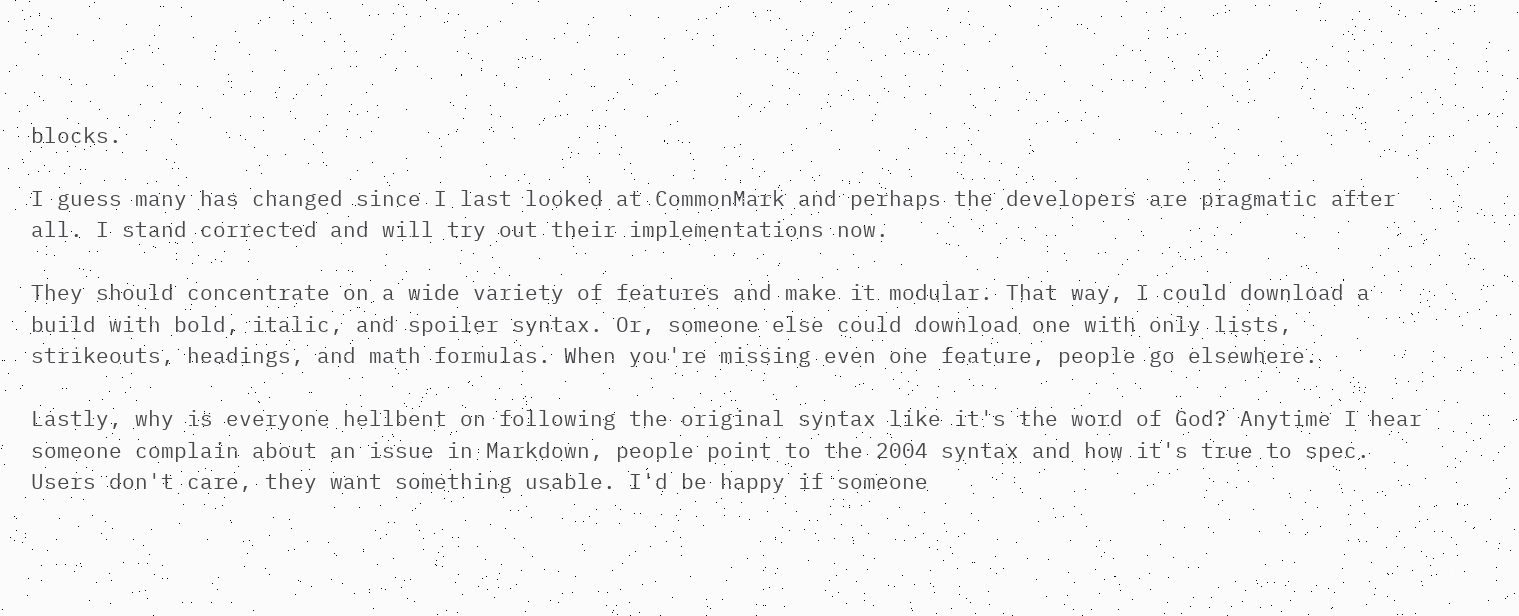blocks.

I guess many has changed since I last looked at CommonMark and perhaps the developers are pragmatic after all. I stand corrected and will try out their implementations now.

They should concentrate on a wide variety of features and make it modular. That way, I could download a build with bold, italic, and spoiler syntax. Or, someone else could download one with only lists, strikeouts, headings, and math formulas. When you're missing even one feature, people go elsewhere.

Lastly, why is everyone hellbent on following the original syntax like it's the word of God? Anytime I hear someone complain about an issue in Markdown, people point to the 2004 syntax and how it's true to spec. Users don't care, they want something usable. I'd be happy if someone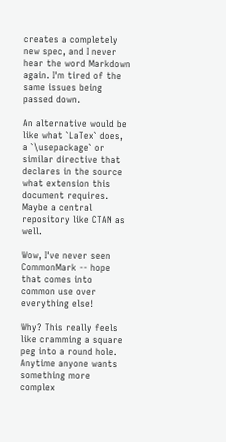creates a completely new spec, and I never hear the word Markdown again. I'm tired of the same issues being passed down.

An alternative would be like what `LaTex` does, a `\usepackage` or similar directive that declares in the source what extension this document requires. Maybe a central repository like CTAN as well.

Wow, I've never seen CommonMark -- hope that comes into common use over everything else!

Why? This really feels like cramming a square peg into a round hole. Anytime anyone wants something more complex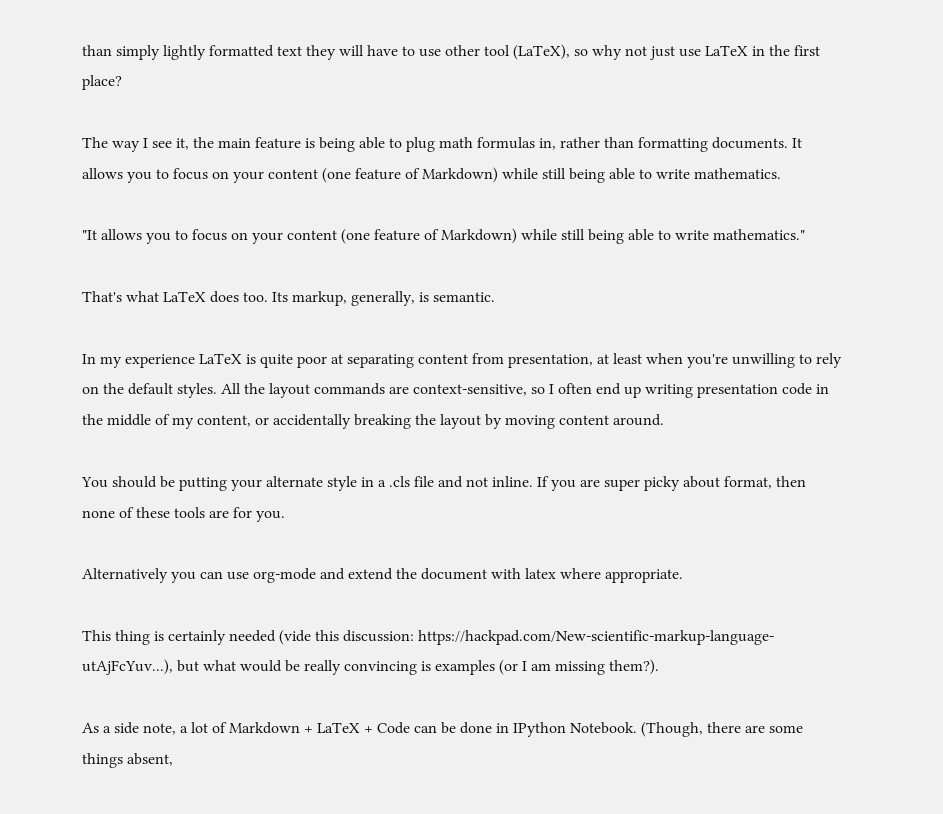than simply lightly formatted text they will have to use other tool (LaTeX), so why not just use LaTeX in the first place?

The way I see it, the main feature is being able to plug math formulas in, rather than formatting documents. It allows you to focus on your content (one feature of Markdown) while still being able to write mathematics.

"It allows you to focus on your content (one feature of Markdown) while still being able to write mathematics."

That's what LaTeX does too. Its markup, generally, is semantic.

In my experience LaTeX is quite poor at separating content from presentation, at least when you're unwilling to rely on the default styles. All the layout commands are context-sensitive, so I often end up writing presentation code in the middle of my content, or accidentally breaking the layout by moving content around.

You should be putting your alternate style in a .cls file and not inline. If you are super picky about format, then none of these tools are for you.

Alternatively you can use org-mode and extend the document with latex where appropriate.

This thing is certainly needed (vide this discussion: https://hackpad.com/New-scientific-markup-language-utAjFcYuv...), but what would be really convincing is examples (or I am missing them?).

As a side note, a lot of Markdown + LaTeX + Code can be done in IPython Notebook. (Though, there are some things absent,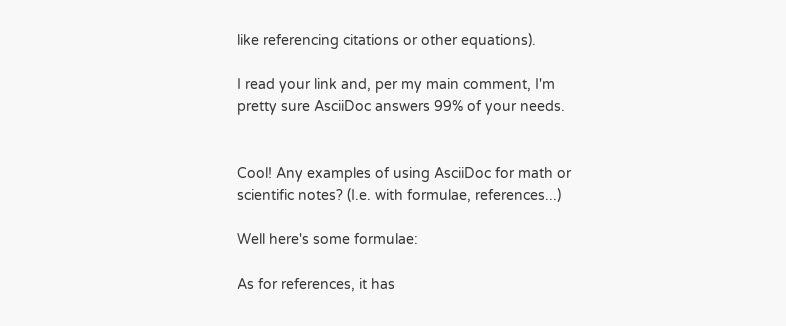like referencing citations or other equations).

I read your link and, per my main comment, I'm pretty sure AsciiDoc answers 99% of your needs.


Cool! Any examples of using AsciiDoc for math or scientific notes? (I.e. with formulae, references...)

Well here's some formulae:

As for references, it has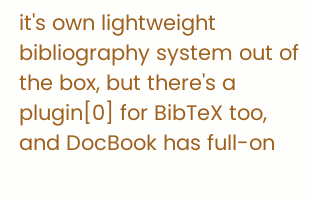it's own lightweight bibliography system out of the box, but there's a plugin[0] for BibTeX too, and DocBook has full-on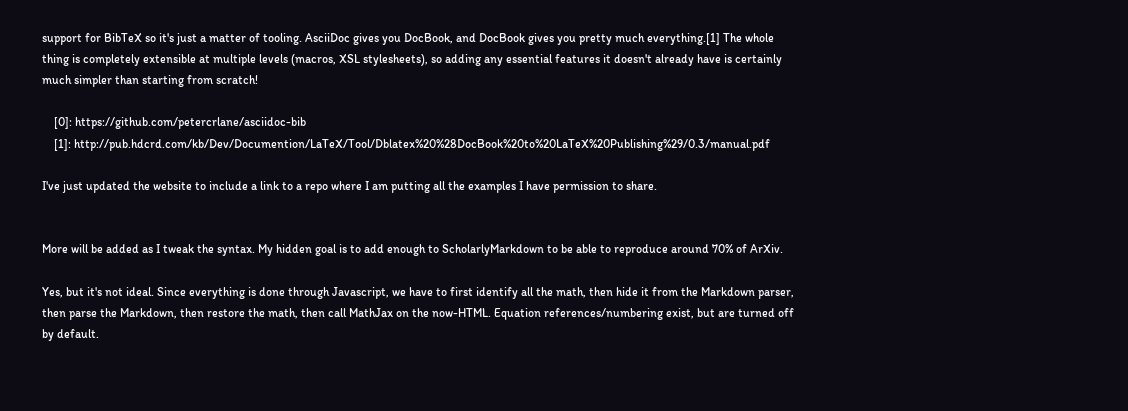support for BibTeX so it's just a matter of tooling. AsciiDoc gives you DocBook, and DocBook gives you pretty much everything.[1] The whole thing is completely extensible at multiple levels (macros, XSL stylesheets), so adding any essential features it doesn't already have is certainly much simpler than starting from scratch!

    [0]: https://github.com/petercrlane/asciidoc-bib
    [1]: http://pub.hdcrd.com/kb/Dev/Documention/LaTeX/Tool/Dblatex%20%28DocBook%20to%20LaTeX%20Publishing%29/0.3/manual.pdf

I've just updated the website to include a link to a repo where I am putting all the examples I have permission to share.


More will be added as I tweak the syntax. My hidden goal is to add enough to ScholarlyMarkdown to be able to reproduce around 70% of ArXiv.

Yes, but it's not ideal. Since everything is done through Javascript, we have to first identify all the math, then hide it from the Markdown parser, then parse the Markdown, then restore the math, then call MathJax on the now-HTML. Equation references/numbering exist, but are turned off by default.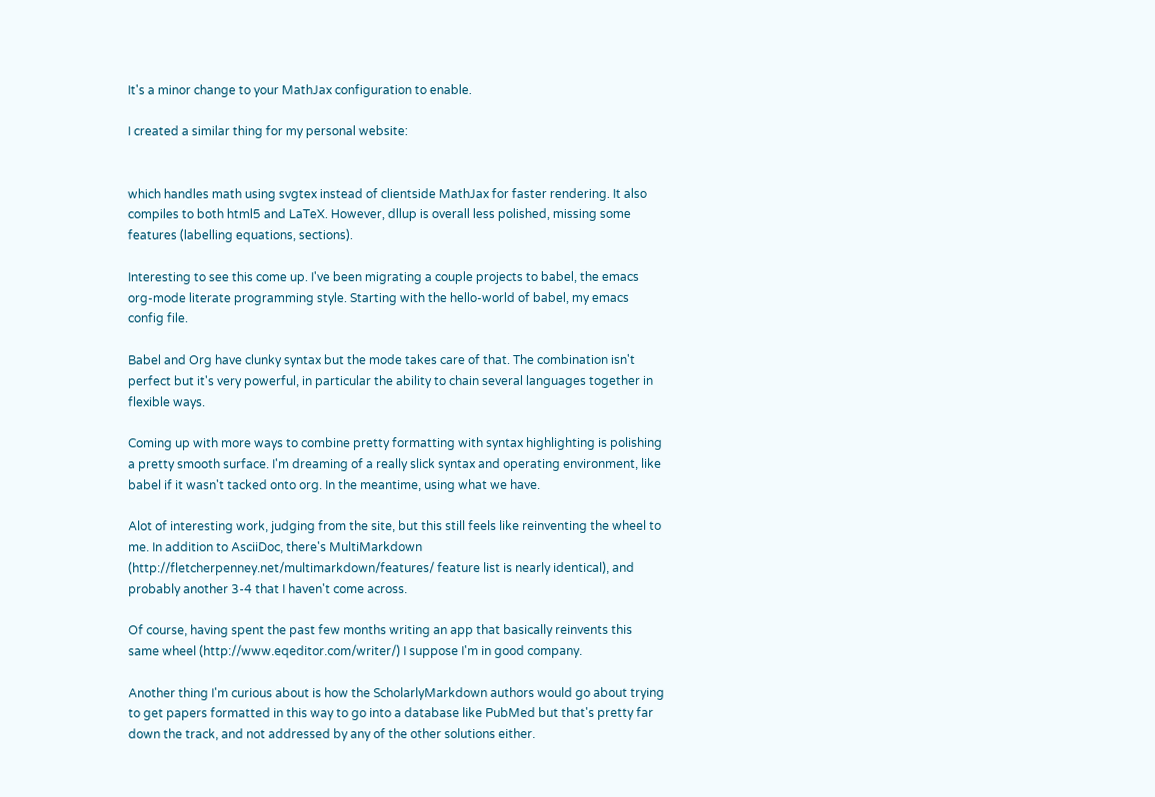It's a minor change to your MathJax configuration to enable.

I created a similar thing for my personal website:


which handles math using svgtex instead of clientside MathJax for faster rendering. It also compiles to both html5 and LaTeX. However, dllup is overall less polished, missing some features (labelling equations, sections).

Interesting to see this come up. I've been migrating a couple projects to babel, the emacs org-mode literate programming style. Starting with the hello-world of babel, my emacs config file.

Babel and Org have clunky syntax but the mode takes care of that. The combination isn't perfect but it's very powerful, in particular the ability to chain several languages together in flexible ways.

Coming up with more ways to combine pretty formatting with syntax highlighting is polishing a pretty smooth surface. I'm dreaming of a really slick syntax and operating environment, like babel if it wasn't tacked onto org. In the meantime, using what we have.

Alot of interesting work, judging from the site, but this still feels like reinventing the wheel to me. In addition to AsciiDoc, there's MultiMarkdown (http://fletcherpenney.net/multimarkdown/features/ feature list is nearly identical), and probably another 3-4 that I haven't come across.

Of course, having spent the past few months writing an app that basically reinvents this same wheel (http://www.eqeditor.com/writer/) I suppose I'm in good company.

Another thing I'm curious about is how the ScholarlyMarkdown authors would go about trying to get papers formatted in this way to go into a database like PubMed but that's pretty far down the track, and not addressed by any of the other solutions either.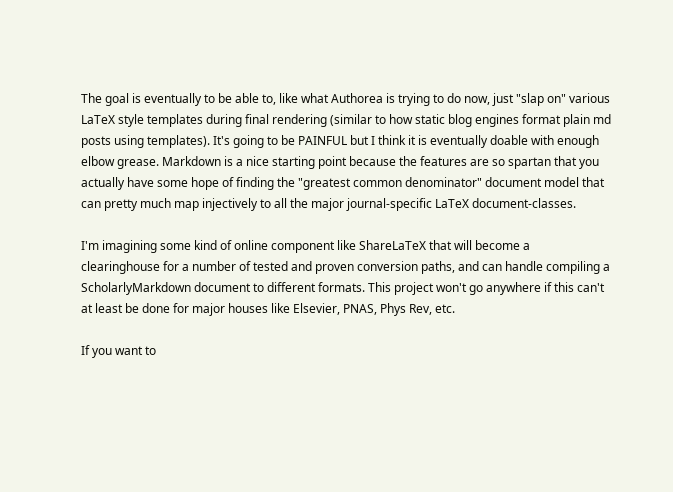The goal is eventually to be able to, like what Authorea is trying to do now, just "slap on" various LaTeX style templates during final rendering (similar to how static blog engines format plain md posts using templates). It's going to be PAINFUL but I think it is eventually doable with enough elbow grease. Markdown is a nice starting point because the features are so spartan that you actually have some hope of finding the "greatest common denominator" document model that can pretty much map injectively to all the major journal-specific LaTeX document-classes.

I'm imagining some kind of online component like ShareLaTeX that will become a clearinghouse for a number of tested and proven conversion paths, and can handle compiling a ScholarlyMarkdown document to different formats. This project won't go anywhere if this can't at least be done for major houses like Elsevier, PNAS, Phys Rev, etc.

If you want to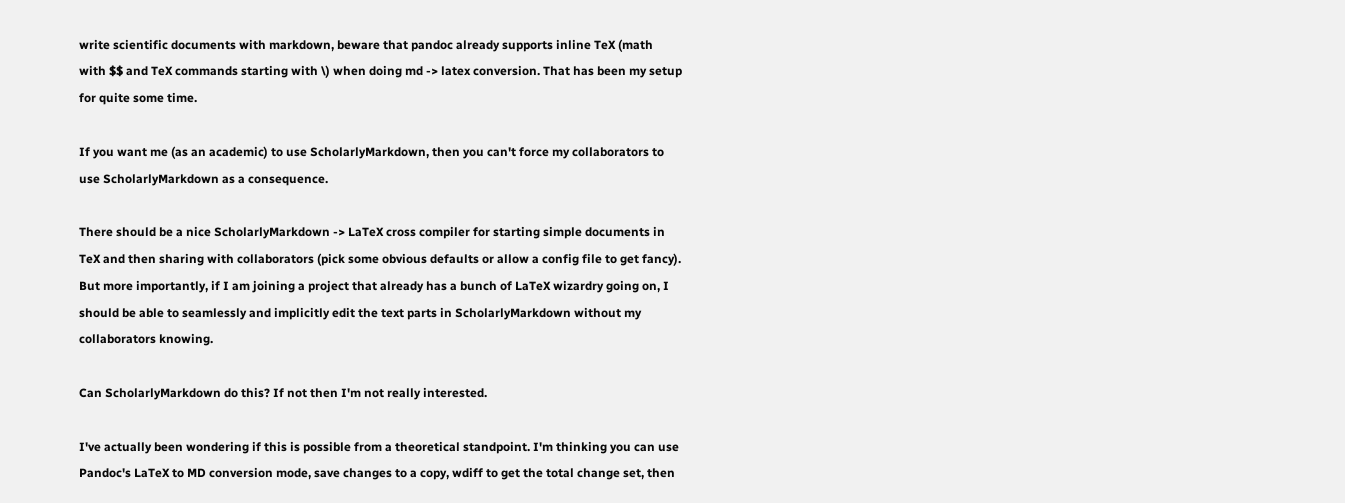write scientific documents with markdown, beware that pandoc already supports inline TeX (math with $$ and TeX commands starting with \) when doing md -> latex conversion. That has been my setup for quite some time.

If you want me (as an academic) to use ScholarlyMarkdown, then you can't force my collaborators to use ScholarlyMarkdown as a consequence.

There should be a nice ScholarlyMarkdown -> LaTeX cross compiler for starting simple documents in TeX and then sharing with collaborators (pick some obvious defaults or allow a config file to get fancy). But more importantly, if I am joining a project that already has a bunch of LaTeX wizardry going on, I should be able to seamlessly and implicitly edit the text parts in ScholarlyMarkdown without my collaborators knowing.

Can ScholarlyMarkdown do this? If not then I'm not really interested.

I've actually been wondering if this is possible from a theoretical standpoint. I'm thinking you can use Pandoc's LaTeX to MD conversion mode, save changes to a copy, wdiff to get the total change set, then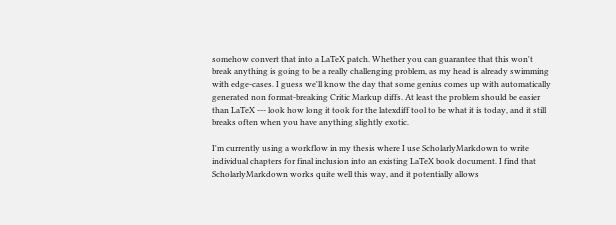somehow convert that into a LaTeX patch. Whether you can guarantee that this won't break anything is going to be a really challenging problem, as my head is already swimming with edge-cases. I guess we'll know the day that some genius comes up with automatically generated non format-breaking Critic Markup diffs. At least the problem should be easier than LaTeX --- look how long it took for the latexdiff tool to be what it is today, and it still breaks often when you have anything slightly exotic.

I'm currently using a workflow in my thesis where I use ScholarlyMarkdown to write individual chapters for final inclusion into an existing LaTeX book document. I find that ScholarlyMarkdown works quite well this way, and it potentially allows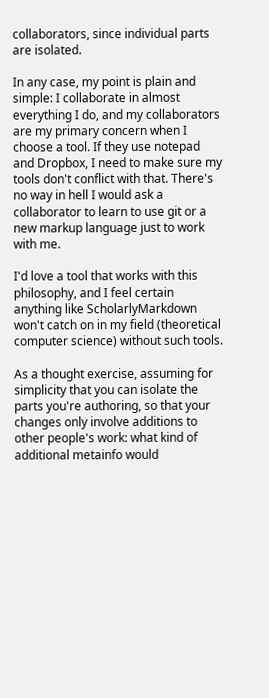collaborators, since individual parts are isolated.

In any case, my point is plain and simple: I collaborate in almost everything I do, and my collaborators are my primary concern when I choose a tool. If they use notepad and Dropbox, I need to make sure my tools don't conflict with that. There's no way in hell I would ask a collaborator to learn to use git or a new markup language just to work with me.

I'd love a tool that works with this philosophy, and I feel certain anything like ScholarlyMarkdown won't catch on in my field (theoretical computer science) without such tools.

As a thought exercise, assuming for simplicity that you can isolate the parts you're authoring, so that your changes only involve additions to other people's work: what kind of additional metainfo would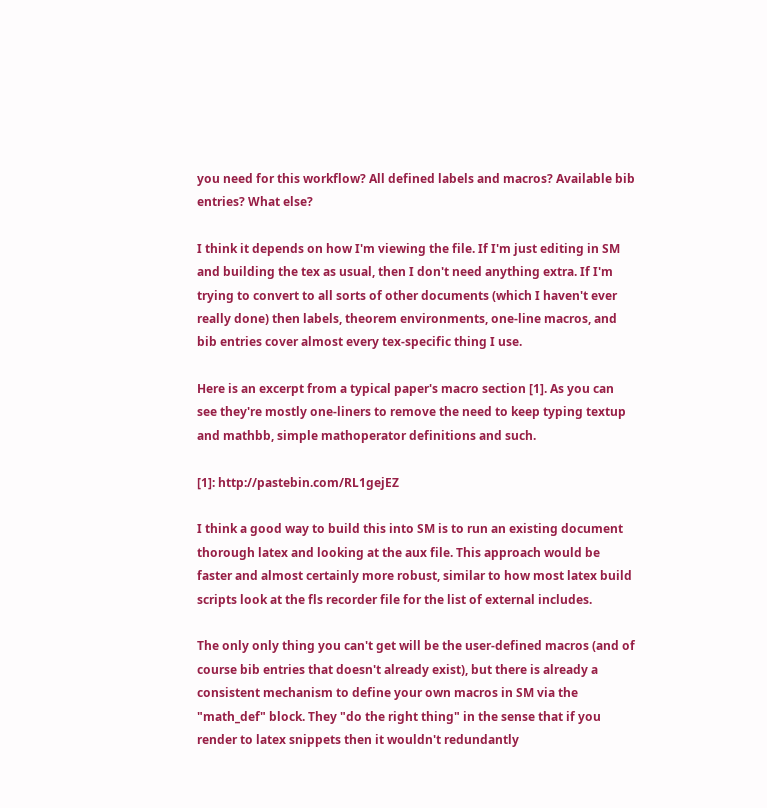you need for this workflow? All defined labels and macros? Available bib entries? What else?

I think it depends on how I'm viewing the file. If I'm just editing in SM and building the tex as usual, then I don't need anything extra. If I'm trying to convert to all sorts of other documents (which I haven't ever really done) then labels, theorem environments, one-line macros, and bib entries cover almost every tex-specific thing I use.

Here is an excerpt from a typical paper's macro section [1]. As you can see they're mostly one-liners to remove the need to keep typing textup and mathbb, simple mathoperator definitions and such.

[1]: http://pastebin.com/RL1gejEZ

I think a good way to build this into SM is to run an existing document thorough latex and looking at the aux file. This approach would be faster and almost certainly more robust, similar to how most latex build scripts look at the fls recorder file for the list of external includes.

The only only thing you can't get will be the user-defined macros (and of course bib entries that doesn't already exist), but there is already a consistent mechanism to define your own macros in SM via the "math_def" block. They "do the right thing" in the sense that if you render to latex snippets then it wouldn't redundantly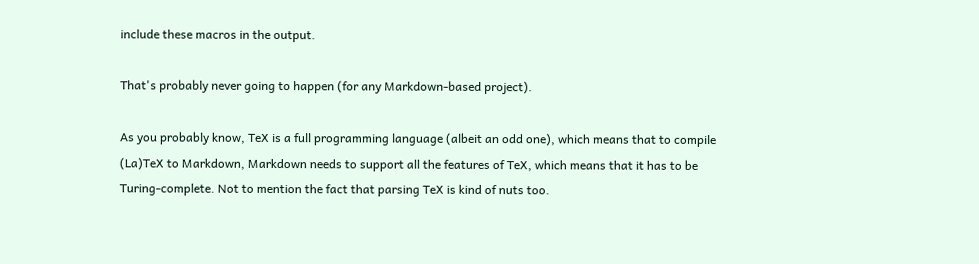include these macros in the output.

That's probably never going to happen (for any Markdown-based project).

As you probably know, TeX is a full programming language (albeit an odd one), which means that to compile (La)TeX to Markdown, Markdown needs to support all the features of TeX, which means that it has to be Turing-complete. Not to mention the fact that parsing TeX is kind of nuts too.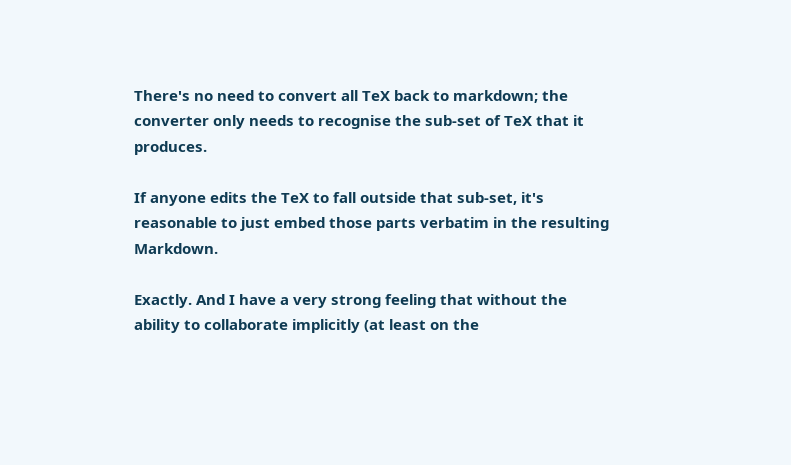There's no need to convert all TeX back to markdown; the converter only needs to recognise the sub-set of TeX that it produces.

If anyone edits the TeX to fall outside that sub-set, it's reasonable to just embed those parts verbatim in the resulting Markdown.

Exactly. And I have a very strong feeling that without the ability to collaborate implicitly (at least on the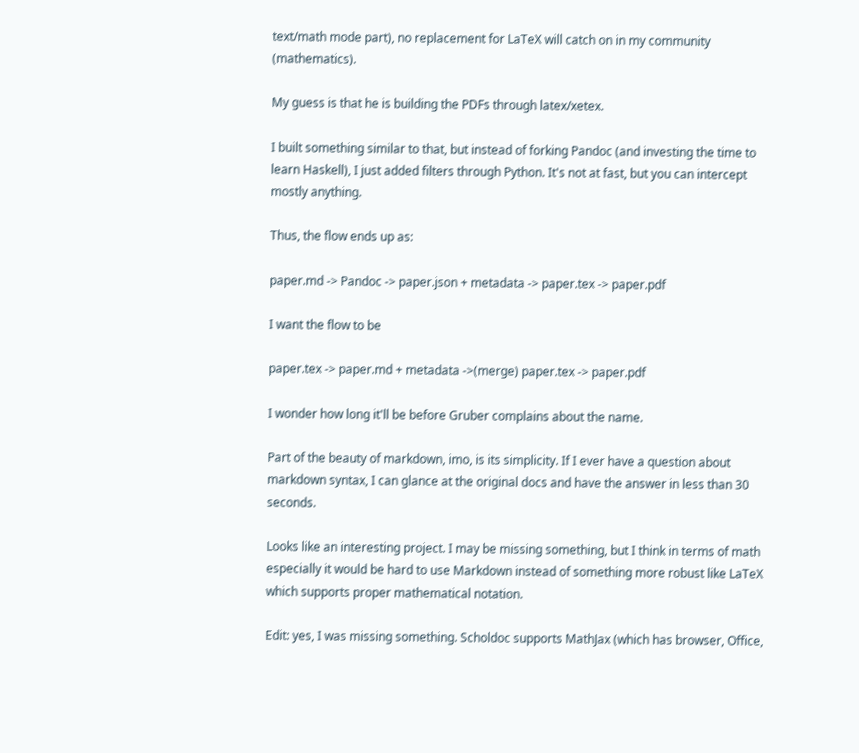text/math mode part), no replacement for LaTeX will catch on in my community (mathematics).

My guess is that he is building the PDFs through latex/xetex.

I built something similar to that, but instead of forking Pandoc (and investing the time to learn Haskell), I just added filters through Python. It's not at fast, but you can intercept mostly anything.

Thus, the flow ends up as:

paper.md -> Pandoc -> paper.json + metadata -> paper.tex -> paper.pdf

I want the flow to be

paper.tex -> paper.md + metadata ->(merge) paper.tex -> paper.pdf

I wonder how long it'll be before Gruber complains about the name.

Part of the beauty of markdown, imo, is its simplicity. If I ever have a question about markdown syntax, I can glance at the original docs and have the answer in less than 30 seconds.

Looks like an interesting project. I may be missing something, but I think in terms of math especially it would be hard to use Markdown instead of something more robust like LaTeX which supports proper mathematical notation.

Edit: yes, I was missing something. Scholdoc supports MathJax (which has browser, Office,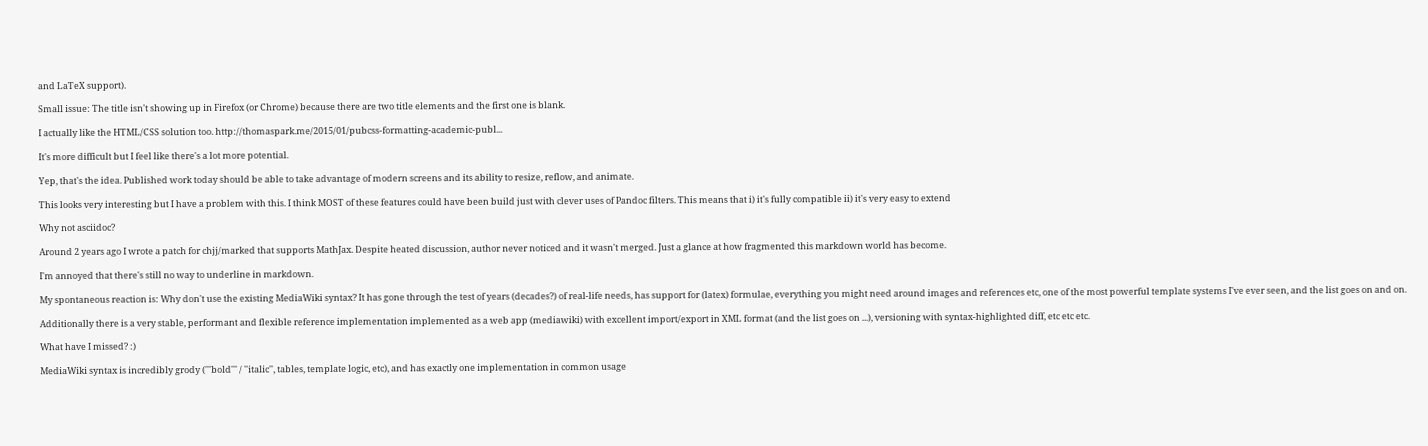and LaTeX support).

Small issue: The title isn't showing up in Firefox (or Chrome) because there are two title elements and the first one is blank.

I actually like the HTML/CSS solution too. http://thomaspark.me/2015/01/pubcss-formatting-academic-publ...

It's more difficult but I feel like there's a lot more potential.

Yep, that's the idea. Published work today should be able to take advantage of modern screens and its ability to resize, reflow, and animate.

This looks very interesting but I have a problem with this. I think MOST of these features could have been build just with clever uses of Pandoc filters. This means that i) it's fully compatible ii) it's very easy to extend

Why not asciidoc?

Around 2 years ago I wrote a patch for chjj/marked that supports MathJax. Despite heated discussion, author never noticed and it wasn't merged. Just a glance at how fragmented this markdown world has become.

I'm annoyed that there's still no way to underline in markdown.

My spontaneous reaction is: Why don't use the existing MediaWiki syntax? It has gone through the test of years (decades?) of real-life needs, has support for (latex) formulae, everything you might need around images and references etc, one of the most powerful template systems I've ever seen, and the list goes on and on.

Additionally there is a very stable, performant and flexible reference implementation implemented as a web app (mediawiki) with excellent import/export in XML format (and the list goes on ...), versioning with syntax-highlighted diff, etc etc etc.

What have I missed? :)

MediaWiki syntax is incredibly grody ('''bold''' / ''italic'', tables, template logic, etc), and has exactly one implementation in common usage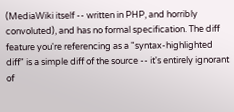(MediaWiki itself -- written in PHP, and horribly convoluted), and has no formal specification. The diff feature you're referencing as a "syntax-highlighted diff" is a simple diff of the source -- it's entirely ignorant of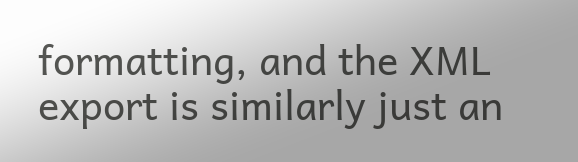formatting, and the XML export is similarly just an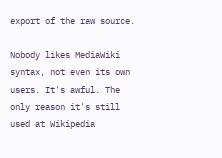export of the raw source.

Nobody likes MediaWiki syntax, not even its own users. It's awful. The only reason it's still used at Wikipedia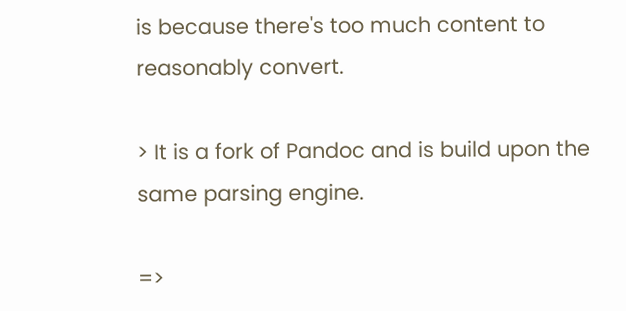is because there's too much content to reasonably convert.

> It is a fork of Pandoc and is build upon the same parsing engine.

=>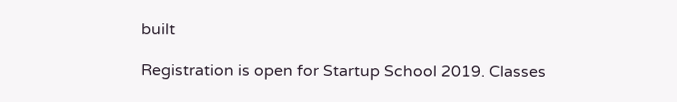built

Registration is open for Startup School 2019. Classes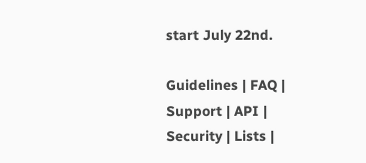start July 22nd.

Guidelines | FAQ | Support | API | Security | Lists |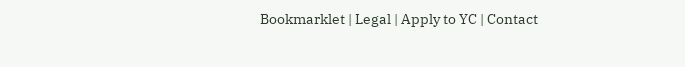Bookmarklet | Legal | Apply to YC | Contact